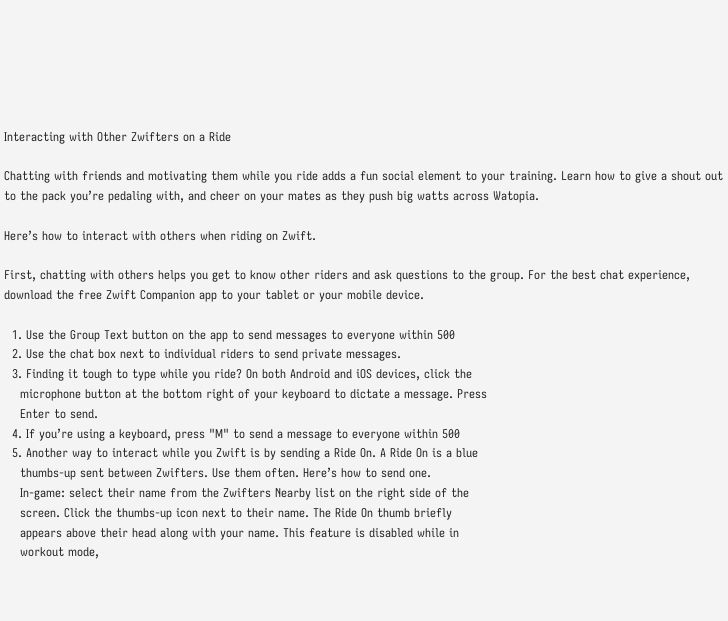Interacting with Other Zwifters on a Ride

Chatting with friends and motivating them while you ride adds a fun social element to your training. Learn how to give a shout out to the pack you’re pedaling with, and cheer on your mates as they push big watts across Watopia.

Here’s how to interact with others when riding on Zwift.

First, chatting with others helps you get to know other riders and ask questions to the group. For the best chat experience, download the free Zwift Companion app to your tablet or your mobile device.

  1. Use the Group Text button on the app to send messages to everyone within 500
  2. Use the chat box next to individual riders to send private messages.
  3. Finding it tough to type while you ride? On both Android and iOS devices, click the
    microphone button at the bottom right of your keyboard to dictate a message. Press
    Enter to send.
  4. If you’re using a keyboard, press "M" to send a message to everyone within 500
  5. Another way to interact while you Zwift is by sending a Ride On. A Ride On is a blue
    thumbs-up sent between Zwifters. Use them often. Here’s how to send one.
    In-game: select their name from the Zwifters Nearby list on the right side of the
    screen. Click the thumbs-up icon next to their name. The Ride On thumb briefly
    appears above their head along with your name. This feature is disabled while in
    workout mode,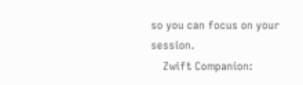so you can focus on your session.
    Zwift Companion: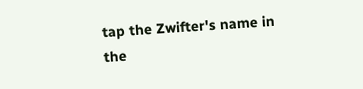tap the Zwifter's name in the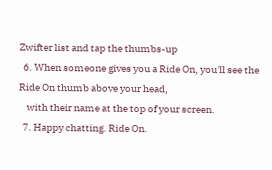Zwifter list and tap the thumbs-up
  6. When someone gives you a Ride On, you'll see the Ride On thumb above your head,
    with their name at the top of your screen.
  7. Happy chatting. Ride On.